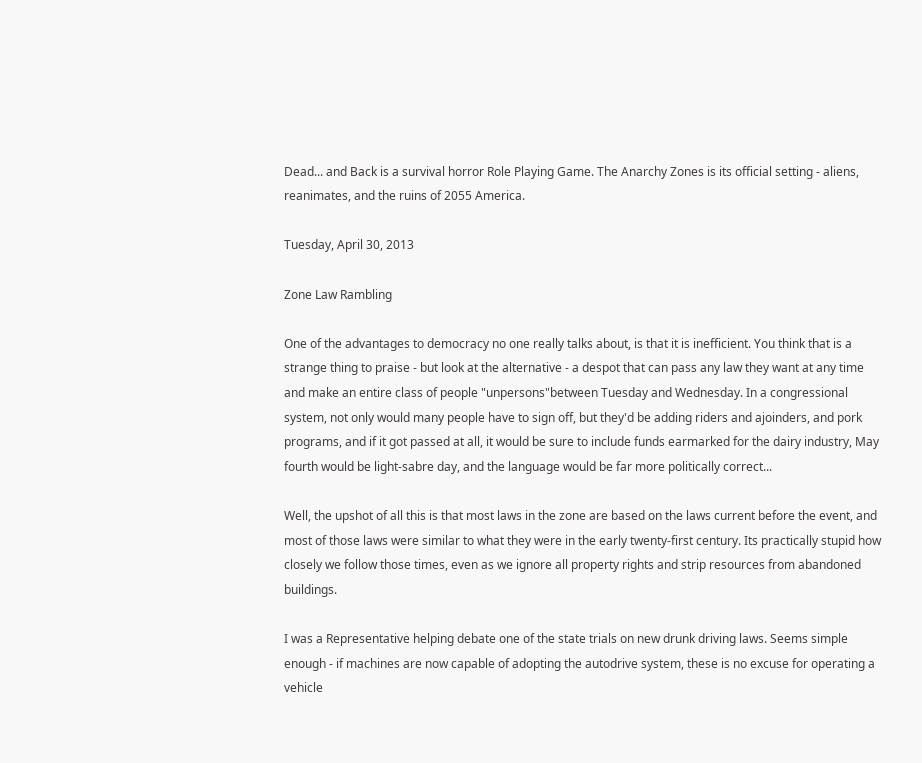Dead... and Back is a survival horror Role Playing Game. The Anarchy Zones is its official setting - aliens, reanimates, and the ruins of 2055 America.

Tuesday, April 30, 2013

Zone Law Rambling

One of the advantages to democracy no one really talks about, is that it is inefficient. You think that is a strange thing to praise - but look at the alternative - a despot that can pass any law they want at any time and make an entire class of people "unpersons"between Tuesday and Wednesday. In a congressional system, not only would many people have to sign off, but they'd be adding riders and ajoinders, and pork programs, and if it got passed at all, it would be sure to include funds earmarked for the dairy industry, May fourth would be light-sabre day, and the language would be far more politically correct...

Well, the upshot of all this is that most laws in the zone are based on the laws current before the event, and most of those laws were similar to what they were in the early twenty-first century. Its practically stupid how closely we follow those times, even as we ignore all property rights and strip resources from abandoned buildings.

I was a Representative helping debate one of the state trials on new drunk driving laws. Seems simple enough - if machines are now capable of adopting the autodrive system, these is no excuse for operating a vehicle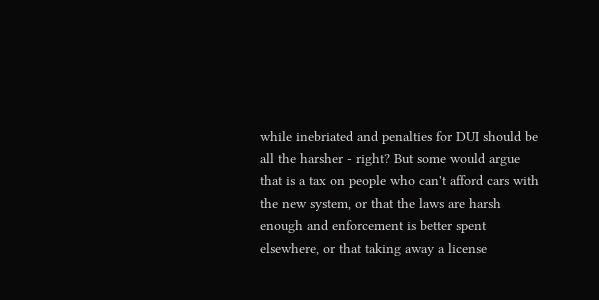while inebriated and penalties for DUI should be all the harsher - right? But some would argue that is a tax on people who can't afford cars with the new system, or that the laws are harsh enough and enforcement is better spent elsewhere, or that taking away a license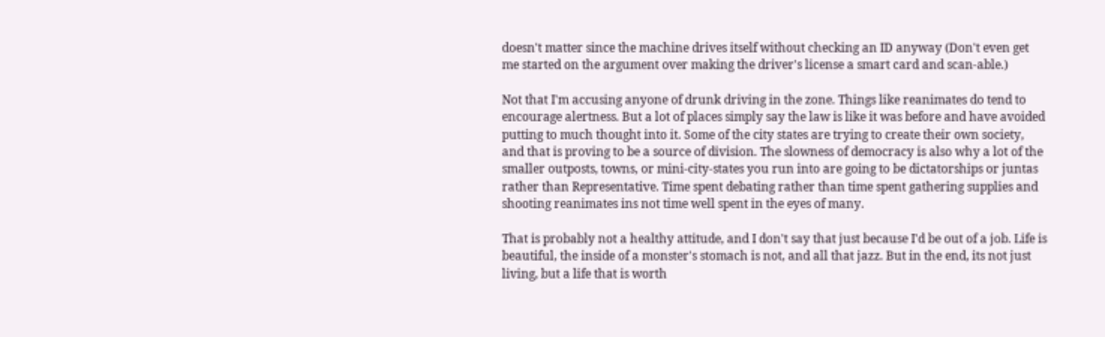doesn't matter since the machine drives itself without checking an ID anyway (Don't even get me started on the argument over making the driver's license a smart card and scan-able.)

Not that I'm accusing anyone of drunk driving in the zone. Things like reanimates do tend to encourage alertness. But a lot of places simply say the law is like it was before and have avoided putting to much thought into it. Some of the city states are trying to create their own society, and that is proving to be a source of division. The slowness of democracy is also why a lot of the smaller outposts, towns, or mini-city-states you run into are going to be dictatorships or juntas rather than Representative. Time spent debating rather than time spent gathering supplies and shooting reanimates ins not time well spent in the eyes of many.

That is probably not a healthy attitude, and I don't say that just because I'd be out of a job. Life is beautiful, the inside of a monster's stomach is not, and all that jazz. But in the end, its not just living, but a life that is worth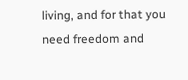living, and for that you need freedom and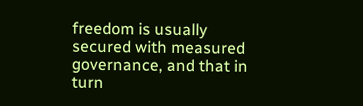freedom is usually secured with measured governance, and that in turn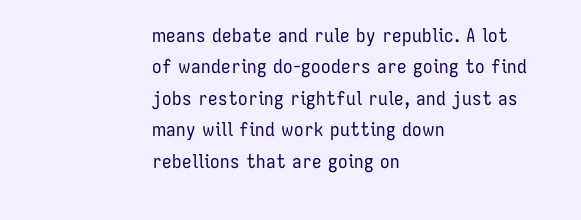means debate and rule by republic. A lot of wandering do-gooders are going to find jobs restoring rightful rule, and just as many will find work putting down rebellions that are going on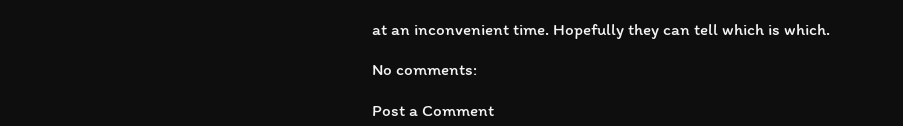at an inconvenient time. Hopefully they can tell which is which.

No comments:

Post a Comment